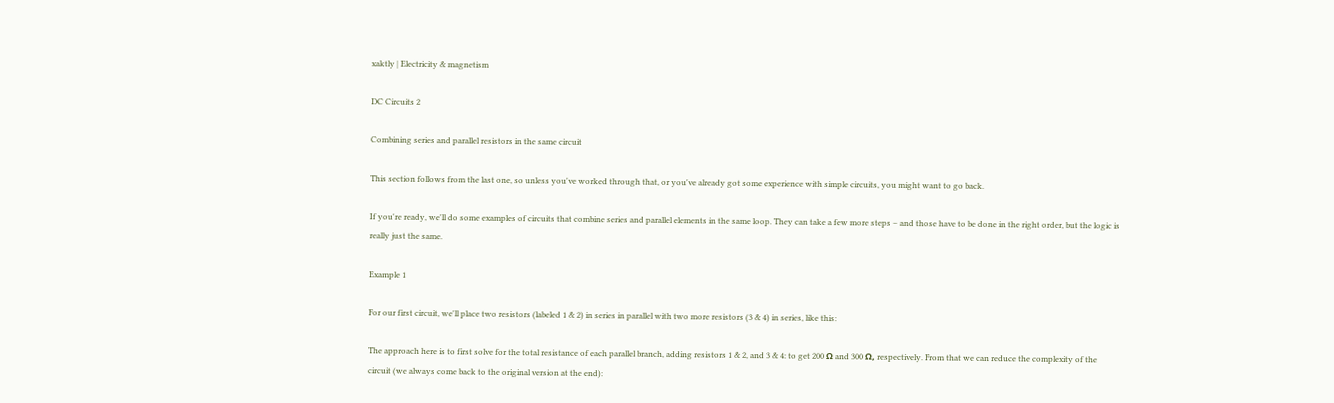xaktly | Electricity & magnetism

DC Circuits 2

Combining series and parallel resistors in the same circuit

This section follows from the last one, so unless you've worked through that, or you've already got some experience with simple circuits, you might want to go back.

If you're ready, we'll do some examples of circuits that combine series and parallel elements in the same loop. They can take a few more steps – and those have to be done in the right order, but the logic is really just the same.

Example 1

For our first circuit, we'll place two resistors (labeled 1 & 2) in series in parallel with two more resistors (3 & 4) in series, like this:

The approach here is to first solve for the total resistance of each parallel branch, adding resistors 1 & 2, and 3 & 4: to get 200 Ω and 300 Ω, respectively. From that we can reduce the complexity of the circuit (we always come back to the original version at the end):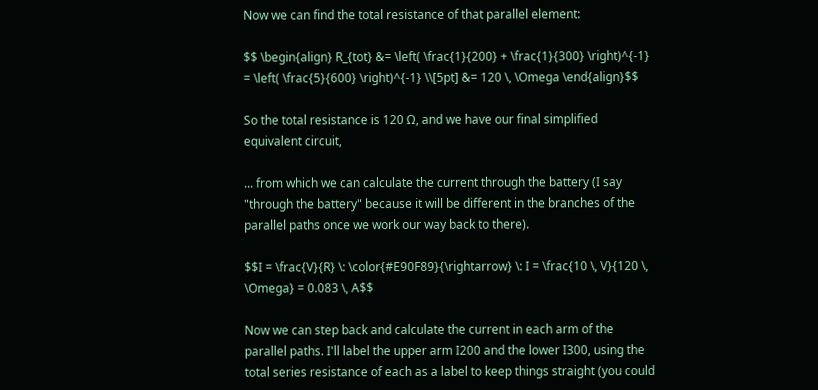Now we can find the total resistance of that parallel element:

$$ \begin{align} R_{tot} &= \left( \frac{1}{200} + \frac{1}{300} \right)^{-1} = \left( \frac{5}{600} \right)^{-1} \\[5pt] &= 120 \, \Omega \end{align}$$

So the total resistance is 120 Ω, and we have our final simplified equivalent circuit,

... from which we can calculate the current through the battery (I say "through the battery" because it will be different in the branches of the parallel paths once we work our way back to there).

$$I = \frac{V}{R} \: \color{#E90F89}{\rightarrow} \: I = \frac{10 \, V}{120 \, \Omega} = 0.083 \, A$$

Now we can step back and calculate the current in each arm of the parallel paths. I'll label the upper arm I200 and the lower I300, using the total series resistance of each as a label to keep things straight (you could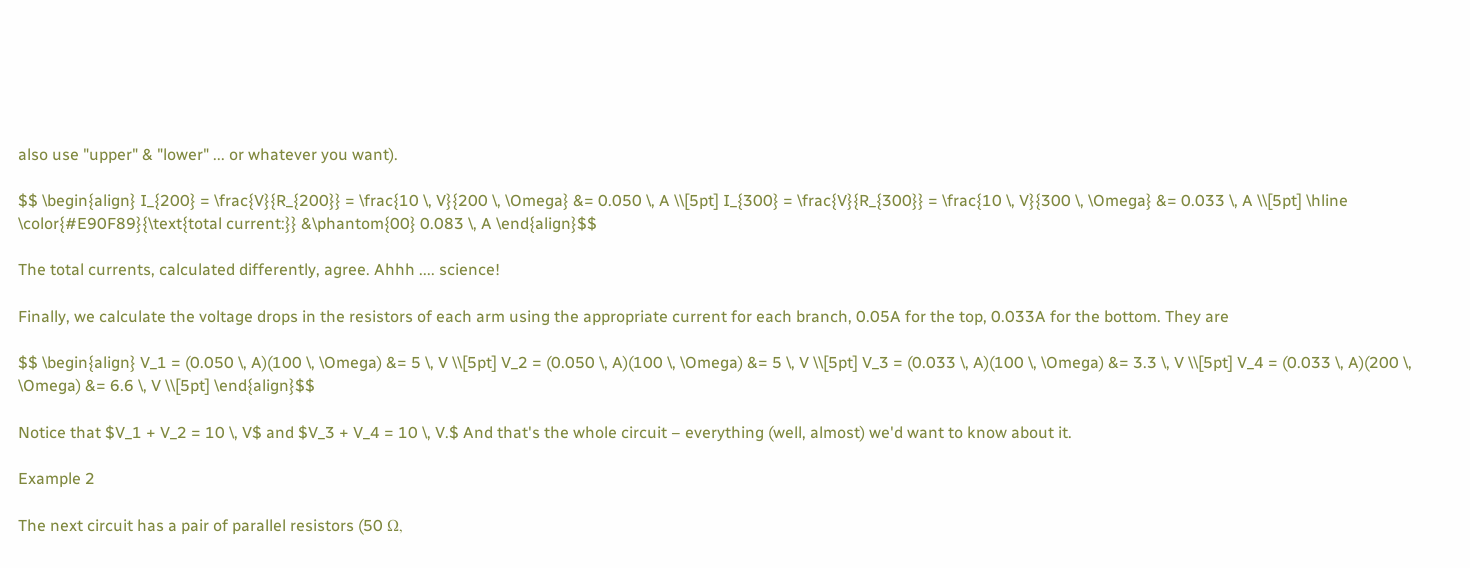also use "upper" & "lower" ... or whatever you want).

$$ \begin{align} I_{200} = \frac{V}{R_{200}} = \frac{10 \, V}{200 \, \Omega} &= 0.050 \, A \\[5pt] I_{300} = \frac{V}{R_{300}} = \frac{10 \, V}{300 \, \Omega} &= 0.033 \, A \\[5pt] \hline \color{#E90F89}{\text{total current:}} &\phantom{00} 0.083 \, A \end{align}$$

The total currents, calculated differently, agree. Ahhh .... science!

Finally, we calculate the voltage drops in the resistors of each arm using the appropriate current for each branch, 0.05A for the top, 0.033A for the bottom. They are

$$ \begin{align} V_1 = (0.050 \, A)(100 \, \Omega) &= 5 \, V \\[5pt] V_2 = (0.050 \, A)(100 \, \Omega) &= 5 \, V \\[5pt] V_3 = (0.033 \, A)(100 \, \Omega) &= 3.3 \, V \\[5pt] V_4 = (0.033 \, A)(200 \, \Omega) &= 6.6 \, V \\[5pt] \end{align}$$

Notice that $V_1 + V_2 = 10 \, V$ and $V_3 + V_4 = 10 \, V.$ And that's the whole circuit – everything (well, almost) we'd want to know about it.

Example 2

The next circuit has a pair of parallel resistors (50 Ω,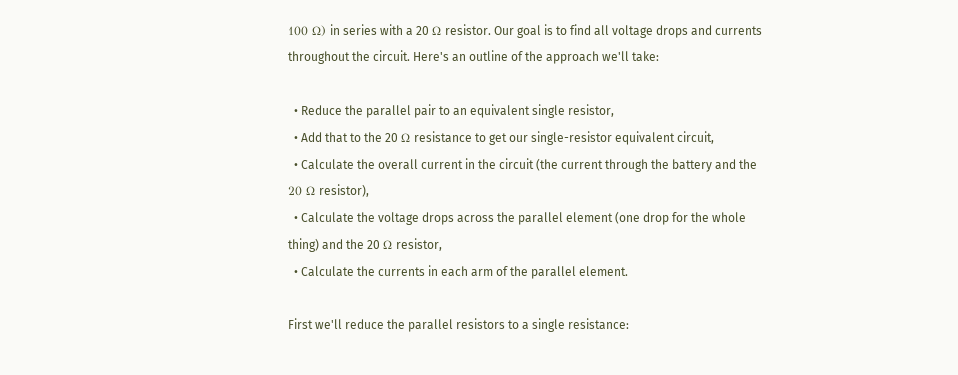100 Ω) in series with a 20 Ω resistor. Our goal is to find all voltage drops and currents throughout the circuit. Here's an outline of the approach we'll take:

  • Reduce the parallel pair to an equivalent single resistor,
  • Add that to the 20 Ω resistance to get our single-resistor equivalent circuit,
  • Calculate the overall current in the circuit (the current through the battery and the 20 Ω resistor),
  • Calculate the voltage drops across the parallel element (one drop for the whole thing) and the 20 Ω resistor,
  • Calculate the currents in each arm of the parallel element.

First we'll reduce the parallel resistors to a single resistance: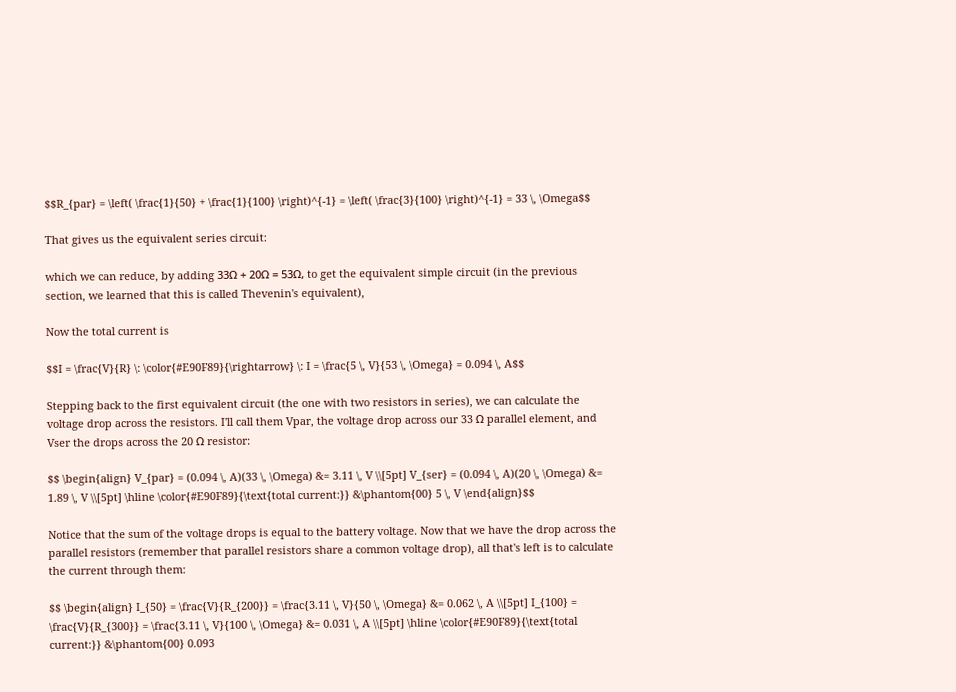$$R_{par} = \left( \frac{1}{50} + \frac{1}{100} \right)^{-1} = \left( \frac{3}{100} \right)^{-1} = 33 \, \Omega$$

That gives us the equivalent series circuit:

which we can reduce, by adding 33Ω + 20Ω = 53Ω, to get the equivalent simple circuit (in the previous section, we learned that this is called Thevenin's equivalent),

Now the total current is

$$I = \frac{V}{R} \: \color{#E90F89}{\rightarrow} \: I = \frac{5 \, V}{53 \, \Omega} = 0.094 \, A$$

Stepping back to the first equivalent circuit (the one with two resistors in series), we can calculate the voltage drop across the resistors. I'll call them Vpar, the voltage drop across our 33 Ω parallel element, and Vser the drops across the 20 Ω resistor:

$$ \begin{align} V_{par} = (0.094 \, A)(33 \, \Omega) &= 3.11 \, V \\[5pt] V_{ser} = (0.094 \, A)(20 \, \Omega) &= 1.89 \, V \\[5pt] \hline \color{#E90F89}{\text{total current:}} &\phantom{00} 5 \, V \end{align}$$

Notice that the sum of the voltage drops is equal to the battery voltage. Now that we have the drop across the parallel resistors (remember that parallel resistors share a common voltage drop), all that's left is to calculate the current through them:

$$ \begin{align} I_{50} = \frac{V}{R_{200}} = \frac{3.11 \, V}{50 \, \Omega} &= 0.062 \, A \\[5pt] I_{100} = \frac{V}{R_{300}} = \frac{3.11 \, V}{100 \, \Omega} &= 0.031 \, A \\[5pt] \hline \color{#E90F89}{\text{total current:}} &\phantom{00} 0.093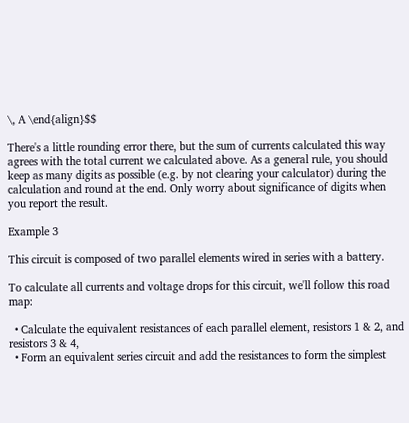\, A \end{align}$$

There's a little rounding error there, but the sum of currents calculated this way agrees with the total current we calculated above. As a general rule, you should keep as many digits as possible (e.g. by not clearing your calculator) during the calculation and round at the end. Only worry about significance of digits when you report the result.

Example 3

This circuit is composed of two parallel elements wired in series with a battery.

To calculate all currents and voltage drops for this circuit, we'll follow this road map:

  • Calculate the equivalent resistances of each parallel element, resistors 1 & 2, and resistors 3 & 4,
  • Form an equivalent series circuit and add the resistances to form the simplest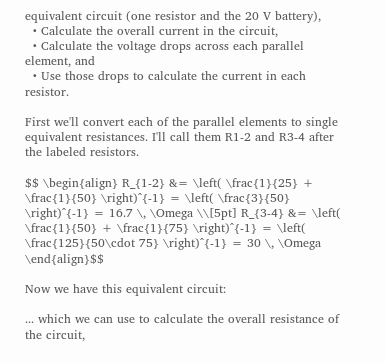equivalent circuit (one resistor and the 20 V battery),
  • Calculate the overall current in the circuit,
  • Calculate the voltage drops across each parallel element, and
  • Use those drops to calculate the current in each resistor.

First we'll convert each of the parallel elements to single equivalent resistances. I'll call them R1-2 and R3-4 after the labeled resistors.

$$ \begin{align} R_{1-2} &= \left( \frac{1}{25} + \frac{1}{50} \right)^{-1} = \left( \frac{3}{50} \right)^{-1} = 16.7 \, \Omega \\[5pt] R_{3-4} &= \left( \frac{1}{50} + \frac{1}{75} \right)^{-1} = \left( \frac{125}{50\cdot 75} \right)^{-1} = 30 \, \Omega \end{align}$$

Now we have this equivalent circuit:

... which we can use to calculate the overall resistance of the circuit,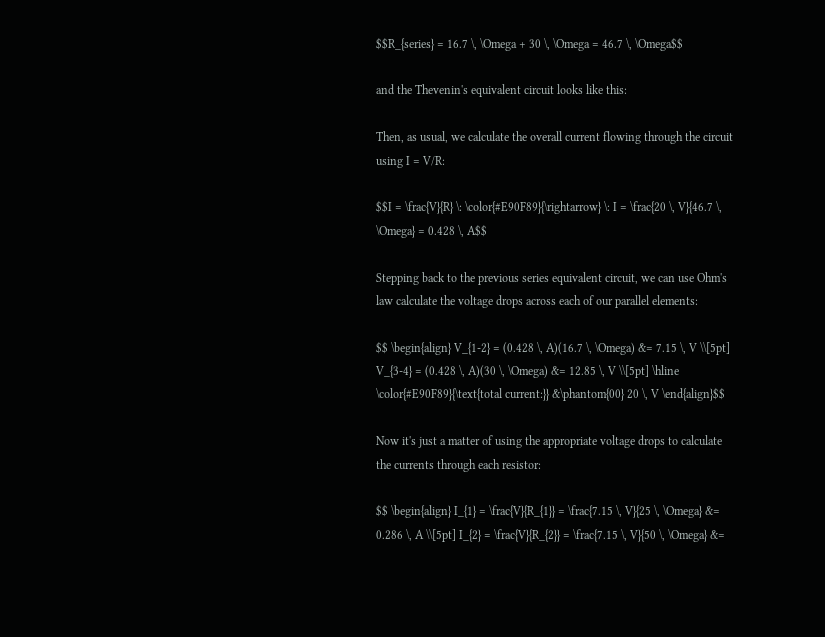$$R_{series} = 16.7 \, \Omega + 30 \, \Omega = 46.7 \, \Omega$$

and the Thevenin's equivalent circuit looks like this:

Then, as usual, we calculate the overall current flowing through the circuit using I = V/R:

$$I = \frac{V}{R} \: \color{#E90F89}{\rightarrow} \: I = \frac{20 \, V}{46.7 \, \Omega} = 0.428 \, A$$

Stepping back to the previous series equivalent circuit, we can use Ohm's law calculate the voltage drops across each of our parallel elements:

$$ \begin{align} V_{1-2} = (0.428 \, A)(16.7 \, \Omega) &= 7.15 \, V \\[5pt] V_{3-4} = (0.428 \, A)(30 \, \Omega) &= 12.85 \, V \\[5pt] \hline \color{#E90F89}{\text{total current:}} &\phantom{00} 20 \, V \end{align}$$

Now it's just a matter of using the appropriate voltage drops to calculate the currents through each resistor:

$$ \begin{align} I_{1} = \frac{V}{R_{1}} = \frac{7.15 \, V}{25 \, \Omega} &= 0.286 \, A \\[5pt] I_{2} = \frac{V}{R_{2}} = \frac{7.15 \, V}{50 \, \Omega} &=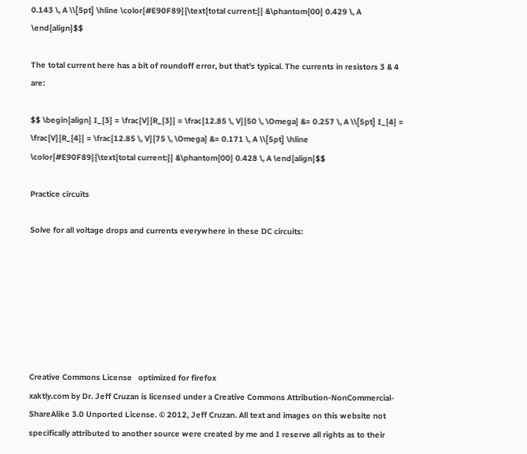0.143 \, A \\[5pt] \hline \color{#E90F89}{\text{total current:}} &\phantom{00} 0.429 \, A \end{align}$$

The total current here has a bit of roundoff error, but that's typical. The currents in resistors 3 & 4 are:

$$ \begin{align} I_{3} = \frac{V}{R_{3}} = \frac{12.85 \, V}{50 \, \Omega} &= 0.257 \, A \\[5pt] I_{4} = \frac{V}{R_{4}} = \frac{12.85 \, V}{75 \, \Omega} &= 0.171 \, A \\[5pt] \hline \color{#E90F89}{\text{total current:}} &\phantom{00} 0.428 \, A \end{align}$$

Practice circuits

Solve for all voltage drops and currents everywhere in these DC circuits:







Creative Commons License   optimized for firefox
xaktly.com by Dr. Jeff Cruzan is licensed under a Creative Commons Attribution-NonCommercial-ShareAlike 3.0 Unported License. © 2012, Jeff Cruzan. All text and images on this website not specifically attributed to another source were created by me and I reserve all rights as to their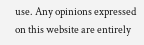use. Any opinions expressed on this website are entirely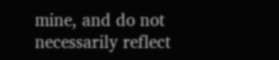mine, and do not necessarily reflect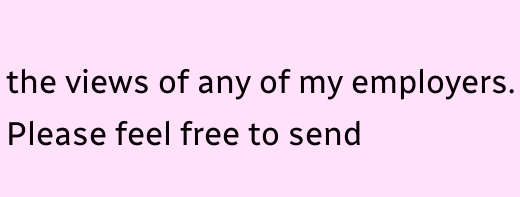the views of any of my employers. Please feel free to send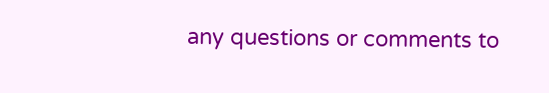any questions or comments to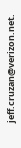jeff.cruzan@verizon.net.